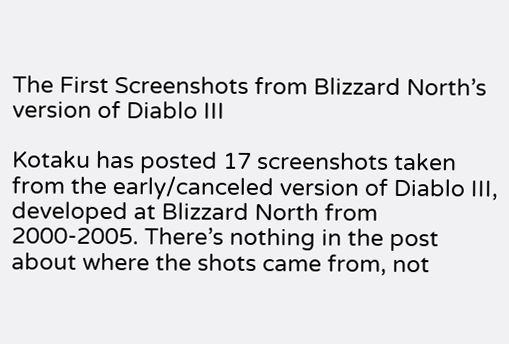The First Screenshots from Blizzard North’s version of Diablo III

Kotaku has posted 17 screenshots taken from the early/canceled version of Diablo III, developed at Blizzard North from 2000-2005. There’s nothing in the post about where the shots came from, not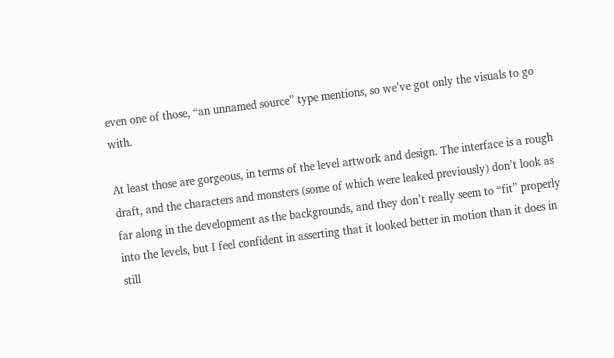even one of those, “an unnamed source” type mentions, so we’ve got only the visuals to go with.

At least those are gorgeous, in terms of the level artwork and design. The interface is a rough draft, and the characters and monsters (some of which were leaked previously) don’t look as far along in the development as the backgrounds, and they don’t really seem to “fit” properly into the levels, but I feel confident in asserting that it looked better in motion than it does in still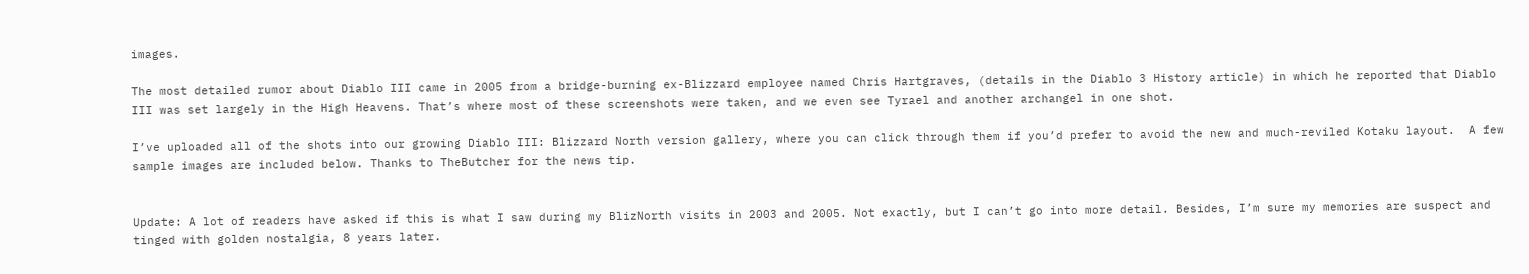images.

The most detailed rumor about Diablo III came in 2005 from a bridge-burning ex-Blizzard employee named Chris Hartgraves, (details in the Diablo 3 History article) in which he reported that Diablo III was set largely in the High Heavens. That’s where most of these screenshots were taken, and we even see Tyrael and another archangel in one shot.

I’ve uploaded all of the shots into our growing Diablo III: Blizzard North version gallery, where you can click through them if you’d prefer to avoid the new and much-reviled Kotaku layout.  A few sample images are included below. Thanks to TheButcher for the news tip.


Update: A lot of readers have asked if this is what I saw during my BlizNorth visits in 2003 and 2005. Not exactly, but I can’t go into more detail. Besides, I’m sure my memories are suspect and tinged with golden nostalgia, 8 years later.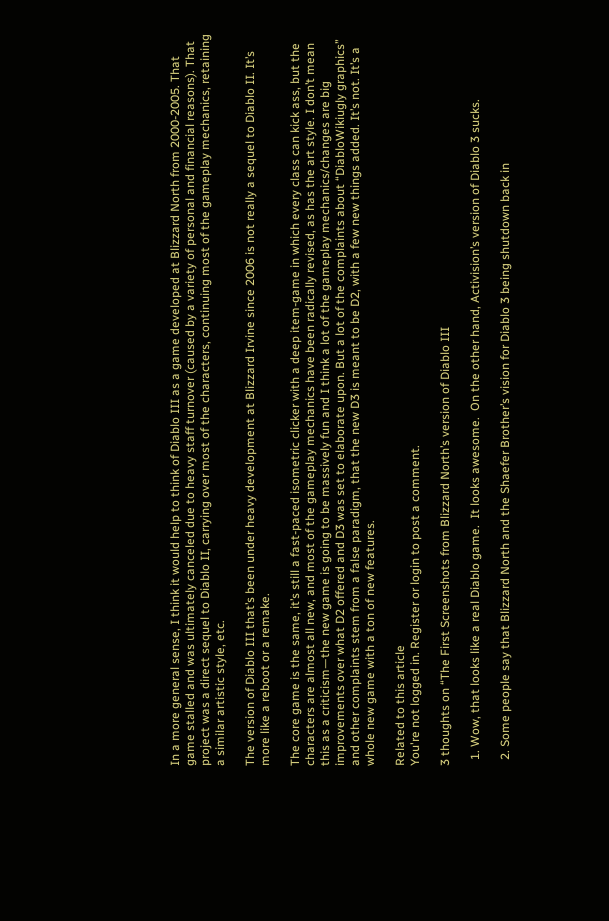In a more general sense, I think it would help to think of Diablo III as a game developed at Blizzard North from 2000-2005. That game stalled and was ultimately canceled due to heavy staff turnover (caused by a variety of personal and financial reasons). That project was a direct sequel to Diablo II, carrying over most of the characters, continuing most of the gameplay mechanics, retaining a similar artistic style, etc.

The version of Diablo III that’s been under heavy development at Blizzard Irvine since 2006 is not really a sequel to Diablo II. It’s more like a reboot or a remake.

The core game is the same, it’s still a fast-paced isometric clicker with a deep item-game in which every class can kick ass, but the characters are almost all new, and most of the gameplay mechanics have been radically revised, as has the art style. I don’t mean this as a criticism—the new game is going to be massively fun and I think a lot of the gameplay mechanics/changes are big improvements over what D2 offered and D3 was set to elaborate upon. But a lot of the complaints about “DiabloWikiugly graphics” and other complaints stem from a false paradigm, that the new D3 is meant to be D2, with a few new things added. It’s not. It’s a whole new game with a ton of new features.

Related to this article
You're not logged in. Register or login to post a comment.

3 thoughts on “The First Screenshots from Blizzard North’s version of Diablo III

  1. Wow, that looks like a real Diablo game.  It looks awesome.  On the other hand, Activision’s version of Diablo 3 sucks.

  2. Some people say that Blizzard North and the Shaefer Brother’s vision for Diablo 3 being shutdown back in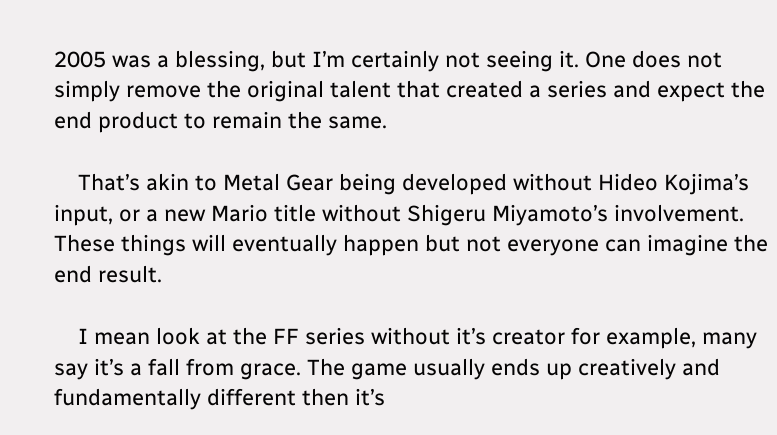2005 was a blessing, but I’m certainly not seeing it. One does not simply remove the original talent that created a series and expect the end product to remain the same.

    That’s akin to Metal Gear being developed without Hideo Kojima’s input, or a new Mario title without Shigeru Miyamoto’s involvement. These things will eventually happen but not everyone can imagine the end result.

    I mean look at the FF series without it’s creator for example, many say it’s a fall from grace. The game usually ends up creatively and fundamentally different then it’s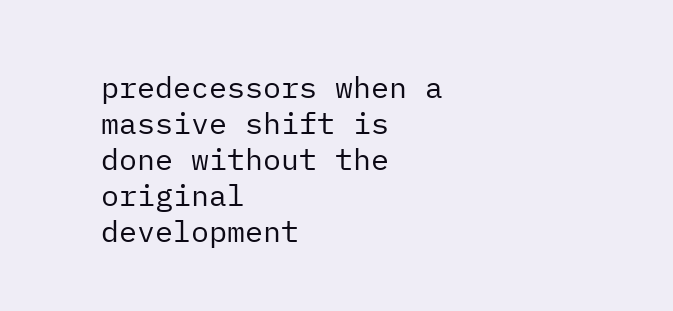predecessors when a massive shift is done without the original development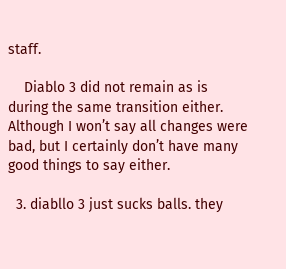staff.

    Diablo 3 did not remain as is during the same transition either. Although I won’t say all changes were bad, but I certainly don’t have many good things to say either.

  3. diabllo 3 just sucks balls. they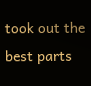took out the best parts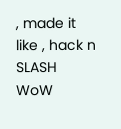, made it like , hack n SLASH WoW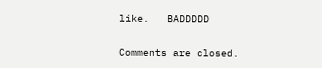like.   BADDDDD

Comments are closed.